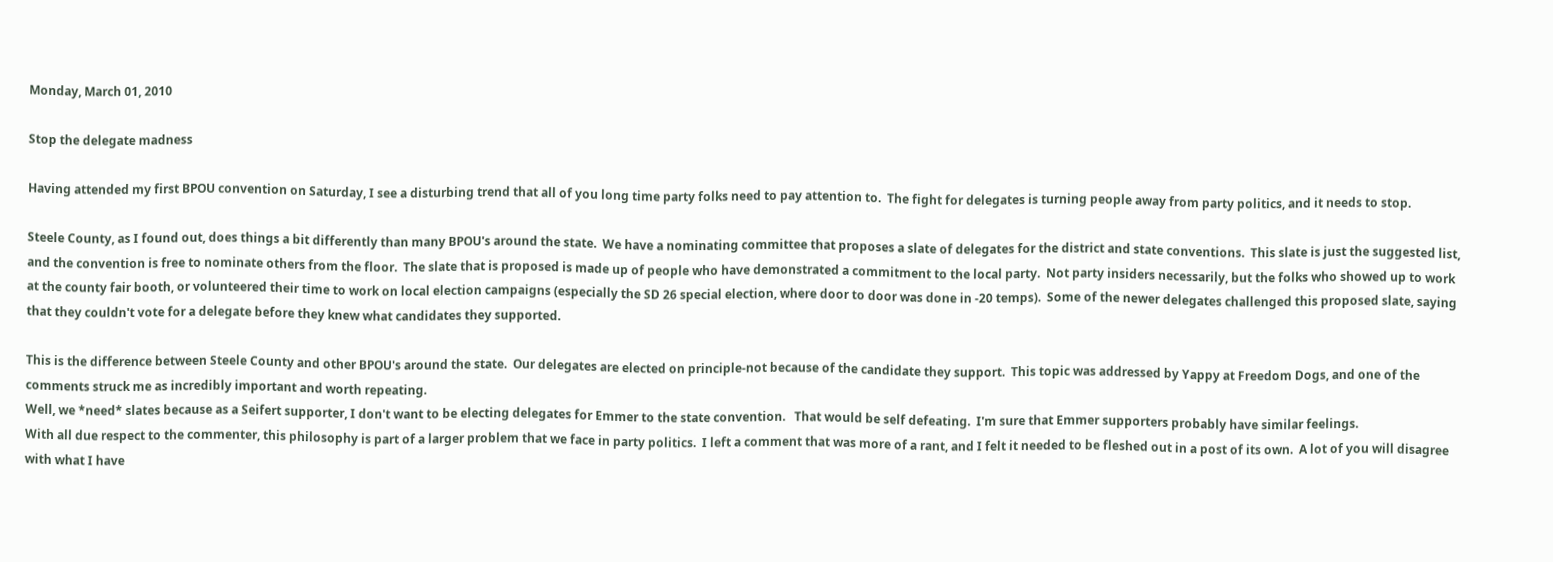Monday, March 01, 2010

Stop the delegate madness

Having attended my first BPOU convention on Saturday, I see a disturbing trend that all of you long time party folks need to pay attention to.  The fight for delegates is turning people away from party politics, and it needs to stop.

Steele County, as I found out, does things a bit differently than many BPOU's around the state.  We have a nominating committee that proposes a slate of delegates for the district and state conventions.  This slate is just the suggested list, and the convention is free to nominate others from the floor.  The slate that is proposed is made up of people who have demonstrated a commitment to the local party.  Not party insiders necessarily, but the folks who showed up to work at the county fair booth, or volunteered their time to work on local election campaigns (especially the SD 26 special election, where door to door was done in -20 temps).  Some of the newer delegates challenged this proposed slate, saying that they couldn't vote for a delegate before they knew what candidates they supported.

This is the difference between Steele County and other BPOU's around the state.  Our delegates are elected on principle-not because of the candidate they support.  This topic was addressed by Yappy at Freedom Dogs, and one of the comments struck me as incredibly important and worth repeating.
Well, we *need* slates because as a Seifert supporter, I don't want to be electing delegates for Emmer to the state convention.   That would be self defeating.  I'm sure that Emmer supporters probably have similar feelings.
With all due respect to the commenter, this philosophy is part of a larger problem that we face in party politics.  I left a comment that was more of a rant, and I felt it needed to be fleshed out in a post of its own.  A lot of you will disagree with what I have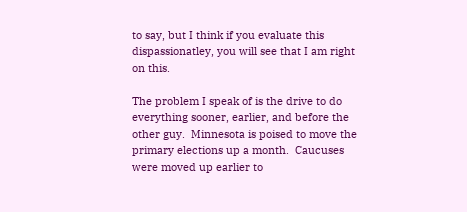to say, but I think if you evaluate this dispassionatley, you will see that I am right on this.

The problem I speak of is the drive to do everything sooner, earlier, and before the other guy.  Minnesota is poised to move the primary elections up a month.  Caucuses were moved up earlier to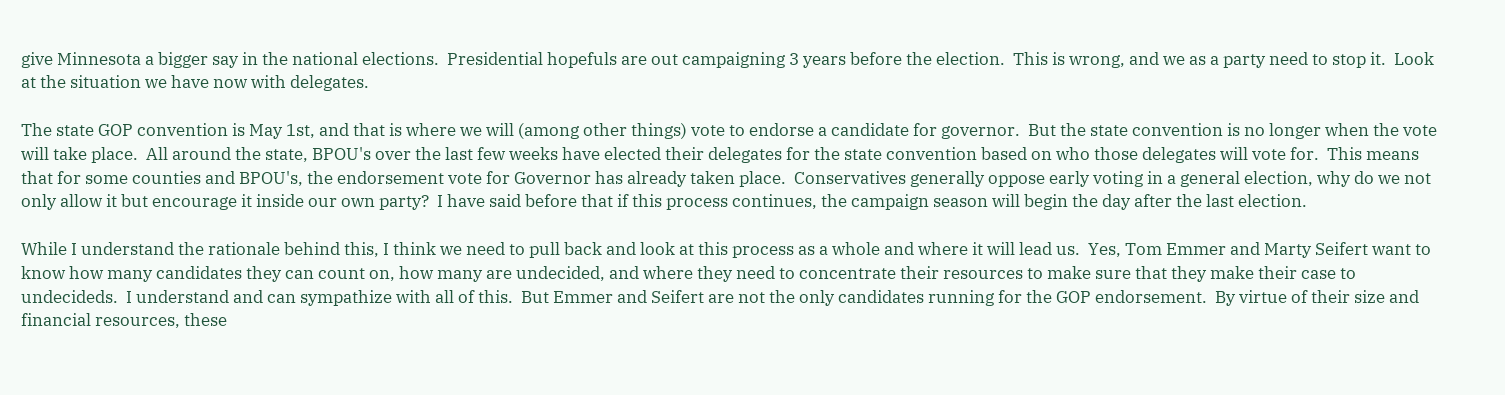give Minnesota a bigger say in the national elections.  Presidential hopefuls are out campaigning 3 years before the election.  This is wrong, and we as a party need to stop it.  Look at the situation we have now with delegates.

The state GOP convention is May 1st, and that is where we will (among other things) vote to endorse a candidate for governor.  But the state convention is no longer when the vote will take place.  All around the state, BPOU's over the last few weeks have elected their delegates for the state convention based on who those delegates will vote for.  This means that for some counties and BPOU's, the endorsement vote for Governor has already taken place.  Conservatives generally oppose early voting in a general election, why do we not only allow it but encourage it inside our own party?  I have said before that if this process continues, the campaign season will begin the day after the last election.

While I understand the rationale behind this, I think we need to pull back and look at this process as a whole and where it will lead us.  Yes, Tom Emmer and Marty Seifert want to know how many candidates they can count on, how many are undecided, and where they need to concentrate their resources to make sure that they make their case to undecideds.  I understand and can sympathize with all of this.  But Emmer and Seifert are not the only candidates running for the GOP endorsement.  By virtue of their size and financial resources, these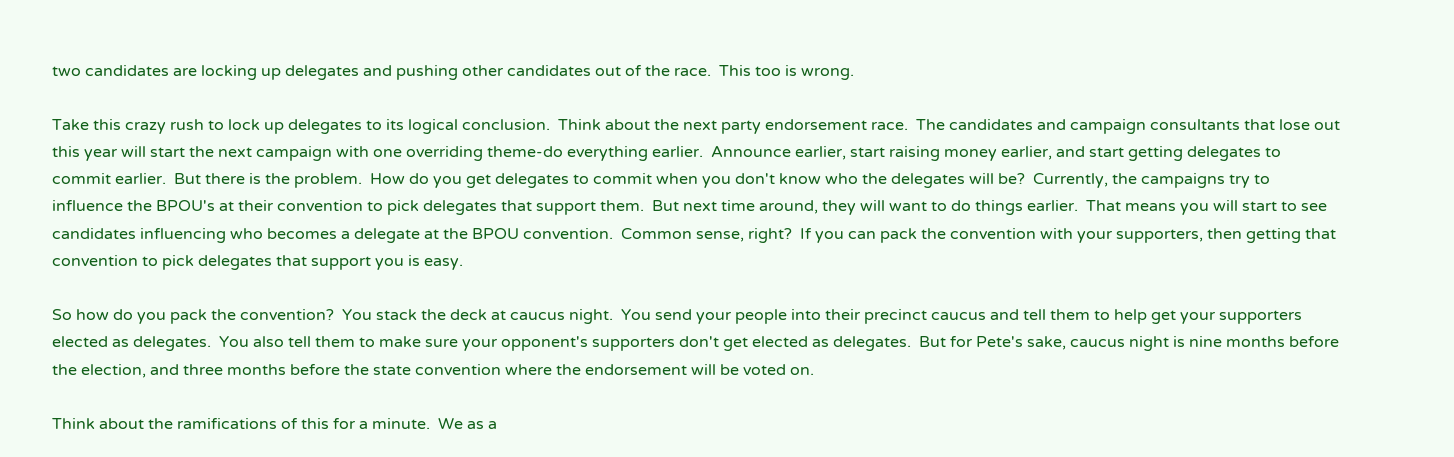two candidates are locking up delegates and pushing other candidates out of the race.  This too is wrong.

Take this crazy rush to lock up delegates to its logical conclusion.  Think about the next party endorsement race.  The candidates and campaign consultants that lose out this year will start the next campaign with one overriding theme-do everything earlier.  Announce earlier, start raising money earlier, and start getting delegates to commit earlier.  But there is the problem.  How do you get delegates to commit when you don't know who the delegates will be?  Currently, the campaigns try to influence the BPOU's at their convention to pick delegates that support them.  But next time around, they will want to do things earlier.  That means you will start to see candidates influencing who becomes a delegate at the BPOU convention.  Common sense, right?  If you can pack the convention with your supporters, then getting that convention to pick delegates that support you is easy.

So how do you pack the convention?  You stack the deck at caucus night.  You send your people into their precinct caucus and tell them to help get your supporters elected as delegates.  You also tell them to make sure your opponent's supporters don't get elected as delegates.  But for Pete's sake, caucus night is nine months before the election, and three months before the state convention where the endorsement will be voted on.

Think about the ramifications of this for a minute.  We as a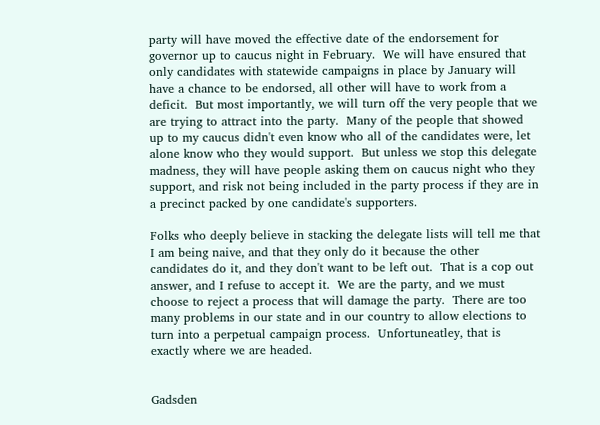party will have moved the effective date of the endorsement for governor up to caucus night in February.  We will have ensured that only candidates with statewide campaigns in place by January will have a chance to be endorsed, all other will have to work from a deficit.  But most importantly, we will turn off the very people that we are trying to attract into the party.  Many of the people that showed up to my caucus didn't even know who all of the candidates were, let alone know who they would support.  But unless we stop this delegate madness, they will have people asking them on caucus night who they support, and risk not being included in the party process if they are in a precinct packed by one candidate's supporters.

Folks who deeply believe in stacking the delegate lists will tell me that I am being naive, and that they only do it because the other candidates do it, and they don't want to be left out.  That is a cop out answer, and I refuse to accept it.  We are the party, and we must choose to reject a process that will damage the party.  There are too many problems in our state and in our country to allow elections to turn into a perpetual campaign process.  Unfortuneatley, that is exactly where we are headed.


Gadsden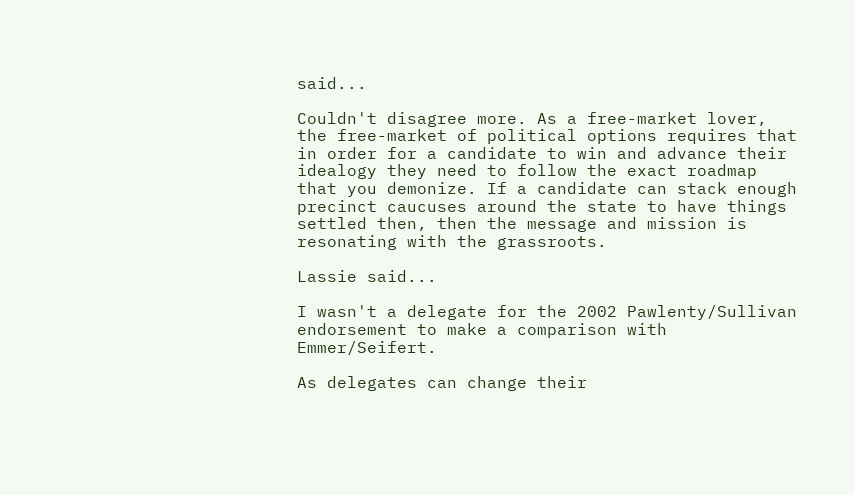said...

Couldn't disagree more. As a free-market lover, the free-market of political options requires that in order for a candidate to win and advance their idealogy they need to follow the exact roadmap that you demonize. If a candidate can stack enough precinct caucuses around the state to have things settled then, then the message and mission is resonating with the grassroots.

Lassie said...

I wasn't a delegate for the 2002 Pawlenty/Sullivan endorsement to make a comparison with Emmer/Seifert.

As delegates can change their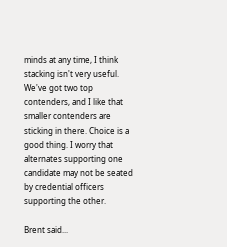minds at any time, I think stacking isn't very useful. We've got two top contenders, and I like that smaller contenders are sticking in there. Choice is a good thing. I worry that alternates supporting one candidate may not be seated by credential officers supporting the other.

Brent said...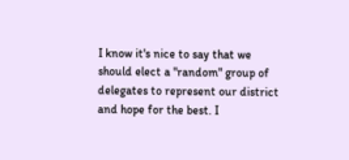I know it's nice to say that we should elect a "random" group of delegates to represent our district and hope for the best. I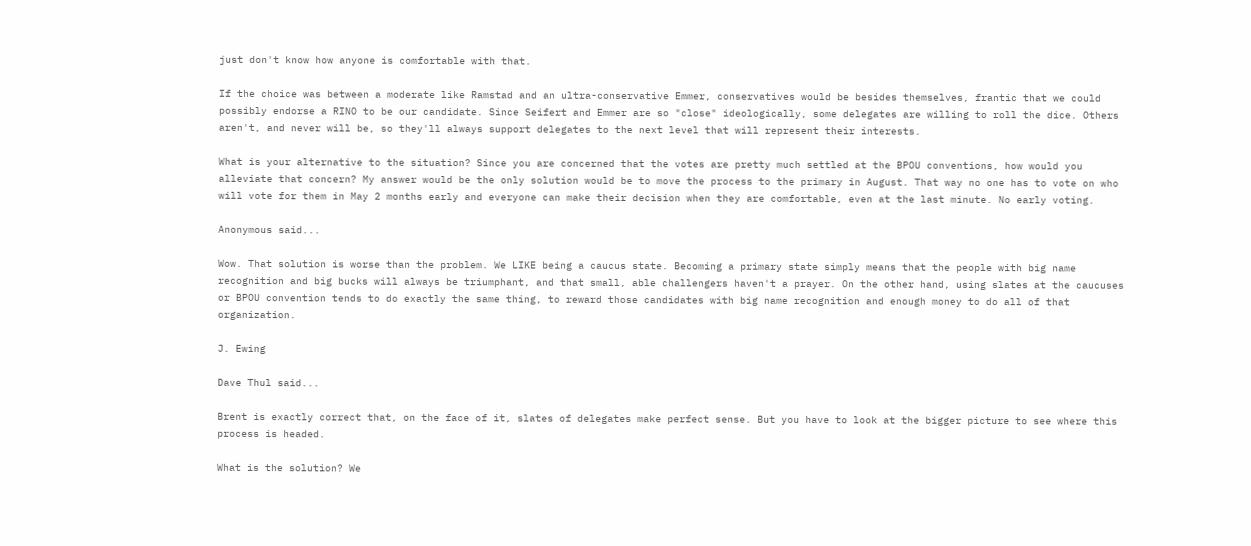just don't know how anyone is comfortable with that.

If the choice was between a moderate like Ramstad and an ultra-conservative Emmer, conservatives would be besides themselves, frantic that we could possibly endorse a RINO to be our candidate. Since Seifert and Emmer are so "close" ideologically, some delegates are willing to roll the dice. Others aren't, and never will be, so they'll always support delegates to the next level that will represent their interests.

What is your alternative to the situation? Since you are concerned that the votes are pretty much settled at the BPOU conventions, how would you alleviate that concern? My answer would be the only solution would be to move the process to the primary in August. That way no one has to vote on who will vote for them in May 2 months early and everyone can make their decision when they are comfortable, even at the last minute. No early voting.

Anonymous said...

Wow. That solution is worse than the problem. We LIKE being a caucus state. Becoming a primary state simply means that the people with big name recognition and big bucks will always be triumphant, and that small, able challengers haven't a prayer. On the other hand, using slates at the caucuses or BPOU convention tends to do exactly the same thing, to reward those candidates with big name recognition and enough money to do all of that organization.

J. Ewing

Dave Thul said...

Brent is exactly correct that, on the face of it, slates of delegates make perfect sense. But you have to look at the bigger picture to see where this process is headed.

What is the solution? We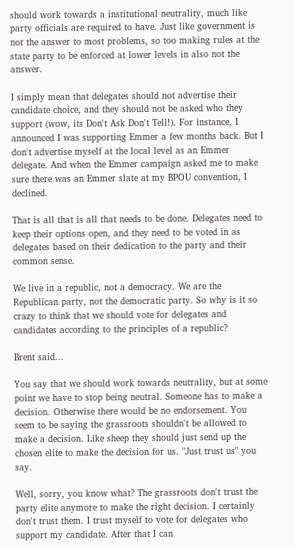should work towards a institutional neutrality, much like party officials are required to have. Just like government is not the answer to most problems, so too making rules at the state party to be enforced at lower levels in also not the answer.

I simply mean that delegates should not advertise their candidate choice, and they should not be asked who they support (wow, its Don't Ask Don't Tell!). For instance, I announced I was supporting Emmer a few months back. But I don't advertise myself at the local level as an Emmer delegate. And when the Emmer campaign asked me to make sure there was an Emmer slate at my BPOU convention, I declined.

That is all that is all that needs to be done. Delegates need to keep their options open, and they need to be voted in as delegates based on their dedication to the party and their common sense.

We live in a republic, not a democracy. We are the Republican party, not the democratic party. So why is it so crazy to think that we should vote for delegates and candidates according to the principles of a republic?

Brent said...

You say that we should work towards neutrality, but at some point we have to stop being neutral. Someone has to make a decision. Otherwise there would be no endorsement. You seem to be saying the grassroots shouldn't be allowed to make a decision. Like sheep they should just send up the chosen elite to make the decision for us. "Just trust us" you say.

Well, sorry, you know what? The grassroots don't trust the party elite anymore to make the right decision. I certainly don't trust them. I trust myself to vote for delegates who support my candidate. After that I can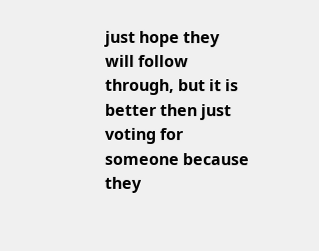just hope they will follow through, but it is better then just voting for someone because they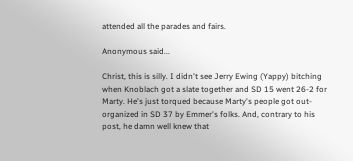attended all the parades and fairs.

Anonymous said...

Christ, this is silly. I didn't see Jerry Ewing (Yappy) bitching when Knoblach got a slate together and SD 15 went 26-2 for Marty. He's just torqued because Marty's people got out-organized in SD 37 by Emmer's folks. And, contrary to his post, he damn well knew that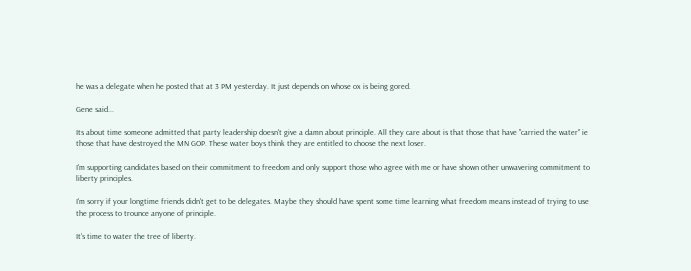he was a delegate when he posted that at 3 PM yesterday. It just depends on whose ox is being gored.

Gene said...

Its about time someone admitted that party leadership doesn't give a damn about principle. All they care about is that those that have "carried the water" ie those that have destroyed the MN GOP. These water boys think they are entitled to choose the next loser.

I'm supporting candidates based on their commitment to freedom and only support those who agree with me or have shown other unwavering commitment to liberty principles.

I'm sorry if your longtime friends didn't get to be delegates. Maybe they should have spent some time learning what freedom means instead of trying to use the process to trounce anyone of principle.

It's time to water the tree of liberty.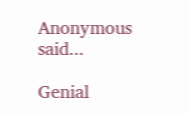Anonymous said...

Genial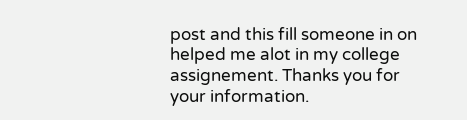post and this fill someone in on helped me alot in my college assignement. Thanks you for your information.